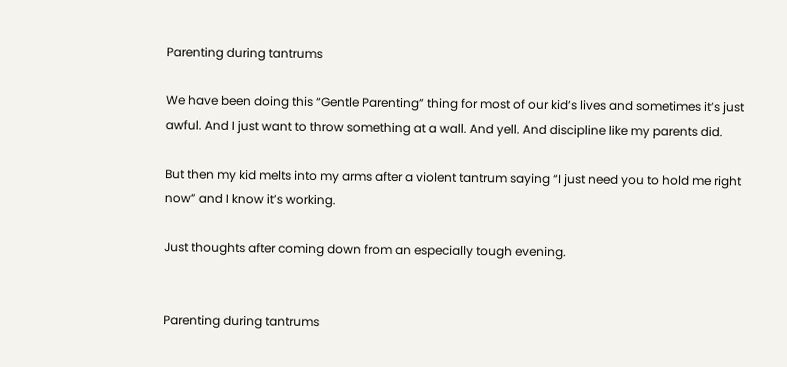Parenting during tantrums

We have been doing this “Gentle Parenting” thing for most of our kid’s lives and sometimes it’s just awful. And I just want to throw something at a wall. And yell. And discipline like my parents did.

But then my kid melts into my arms after a violent tantrum saying “I just need you to hold me right now” and I know it’s working.

Just thoughts after coming down from an especially tough evening.


Parenting during tantrums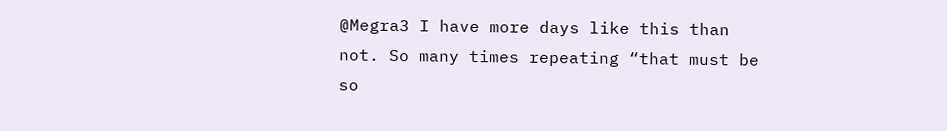@Megra3 I have more days like this than not. So many times repeating “that must be so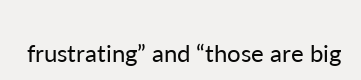frustrating” and “those are big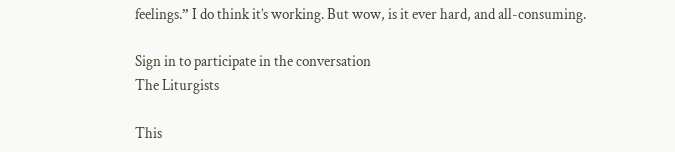feelings.” I do think it’s working. But wow, is it ever hard, and all-consuming.

Sign in to participate in the conversation
The Liturgists

This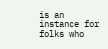is an instance for folks who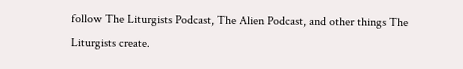follow The Liturgists Podcast, The Alien Podcast, and other things The Liturgists create.